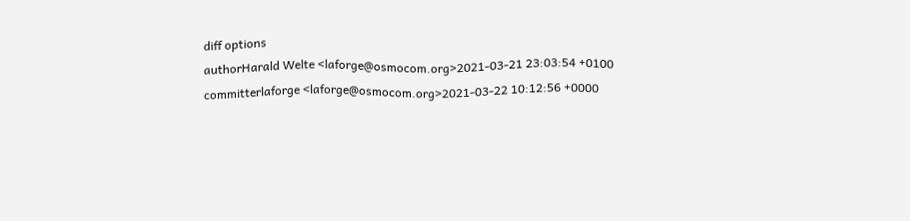diff options
authorHarald Welte <laforge@osmocom.org>2021-03-21 23:03:54 +0100
committerlaforge <laforge@osmocom.org>2021-03-22 10:12:56 +0000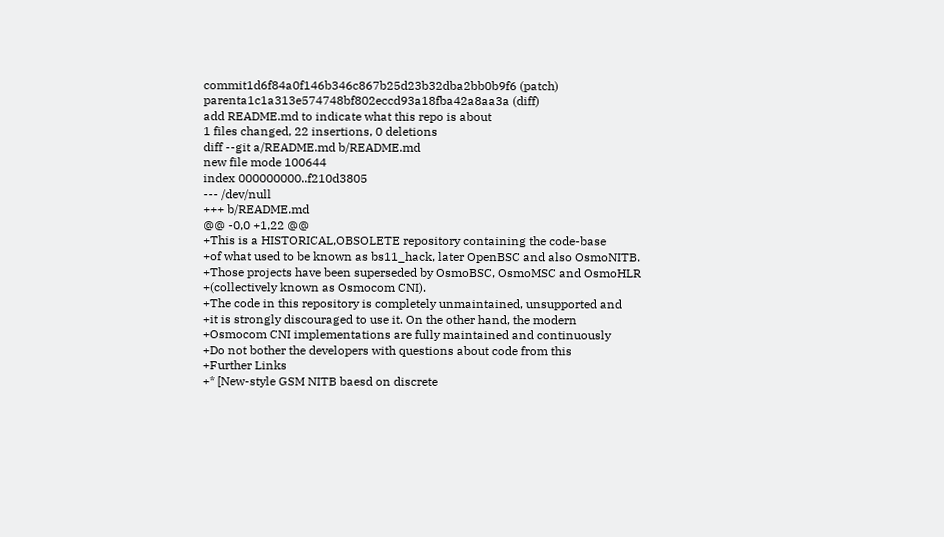commit1d6f84a0f146b346c867b25d23b32dba2bb0b9f6 (patch)
parenta1c1a313e574748bf802eccd93a18fba42a8aa3a (diff)
add README.md to indicate what this repo is about
1 files changed, 22 insertions, 0 deletions
diff --git a/README.md b/README.md
new file mode 100644
index 000000000..f210d3805
--- /dev/null
+++ b/README.md
@@ -0,0 +1,22 @@
+This is a HISTORICAL,OBSOLETE repository containing the code-base
+of what used to be known as bs11_hack, later OpenBSC and also OsmoNITB.
+Those projects have been superseded by OsmoBSC, OsmoMSC and OsmoHLR
+(collectively known as Osmocom CNI).
+The code in this repository is completely unmaintained, unsupported and
+it is strongly discouraged to use it. On the other hand, the modern
+Osmocom CNI implementations are fully maintained and continuously
+Do not bother the developers with questions about code from this
+Further Links
+* [New-style GSM NITB baesd on discrete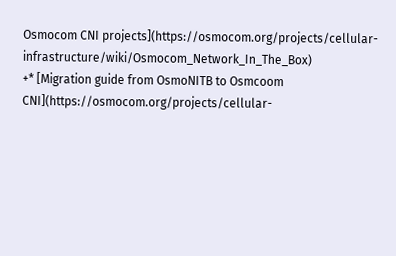Osmocom CNI projects](https://osmocom.org/projects/cellular-infrastructure/wiki/Osmocom_Network_In_The_Box)
+* [Migration guide from OsmoNITB to Osmcoom CNI](https://osmocom.org/projects/cellular-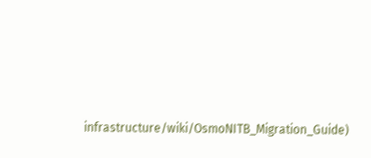infrastructure/wiki/OsmoNITB_Migration_Guide)